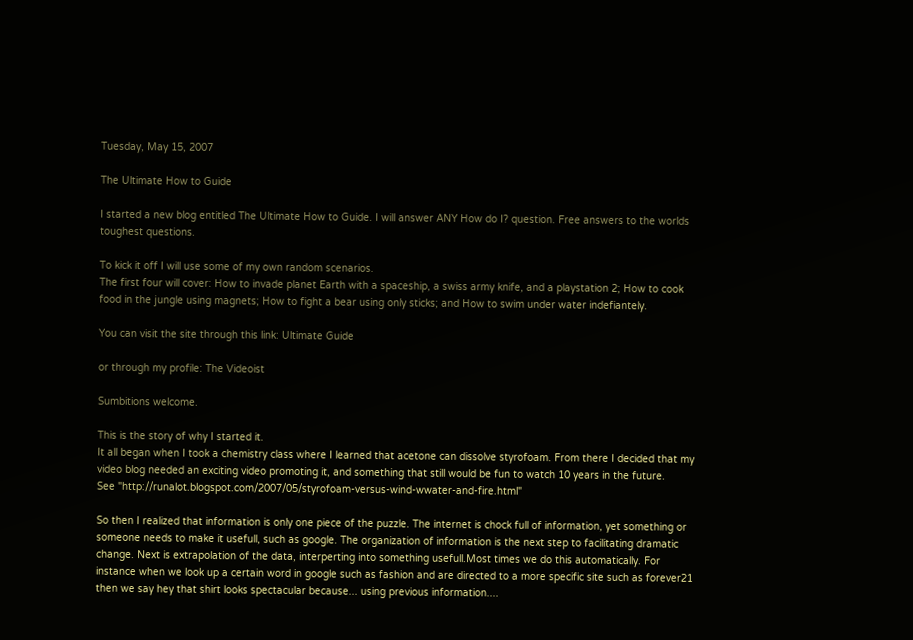Tuesday, May 15, 2007

The Ultimate How to Guide

I started a new blog entitled The Ultimate How to Guide. I will answer ANY How do I? question. Free answers to the worlds toughest questions.

To kick it off I will use some of my own random scenarios.
The first four will cover: How to invade planet Earth with a spaceship, a swiss army knife, and a playstation 2; How to cook food in the jungle using magnets; How to fight a bear using only sticks; and How to swim under water indefiantely.

You can visit the site through this link: Ultimate Guide

or through my profile: The Videoist

Sumbitions welcome.

This is the story of why I started it.
It all began when I took a chemistry class where I learned that acetone can dissolve styrofoam. From there I decided that my video blog needed an exciting video promoting it, and something that still would be fun to watch 10 years in the future.
See "http://runalot.blogspot.com/2007/05/styrofoam-versus-wind-wwater-and-fire.html"

So then I realized that information is only one piece of the puzzle. The internet is chock full of information, yet something or someone needs to make it usefull, such as google. The organization of information is the next step to facilitating dramatic change. Next is extrapolation of the data, interperting into something usefull.Most times we do this automatically. For instance when we look up a certain word in google such as fashion and are directed to a more specific site such as forever21 then we say hey that shirt looks spectacular because... using previous information....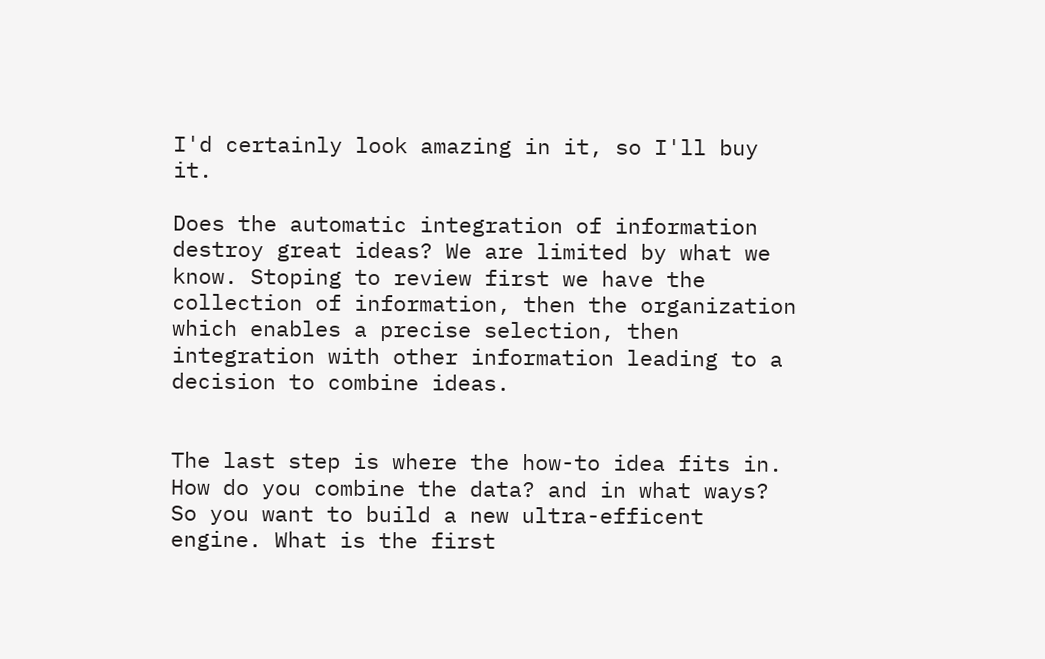I'd certainly look amazing in it, so I'll buy it.

Does the automatic integration of information destroy great ideas? We are limited by what we know. Stoping to review first we have the collection of information, then the organization which enables a precise selection, then integration with other information leading to a decision to combine ideas.


The last step is where the how-to idea fits in. How do you combine the data? and in what ways? So you want to build a new ultra-efficent engine. What is the first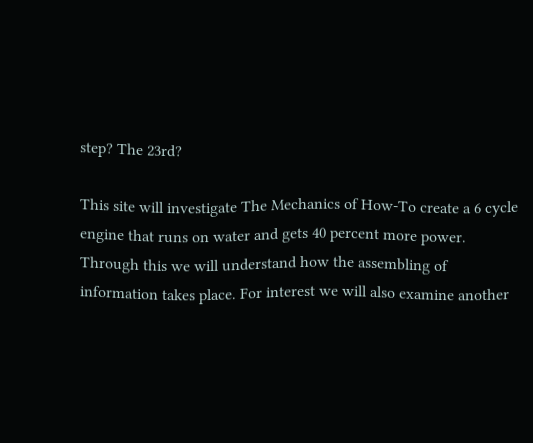step? The 23rd?

This site will investigate The Mechanics of How-To create a 6 cycle engine that runs on water and gets 40 percent more power. Through this we will understand how the assembling of information takes place. For interest we will also examine another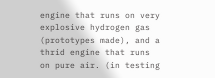engine that runs on very explosive hydrogen gas (prototypes made), and a thrid engine that runs on pure air. (in testing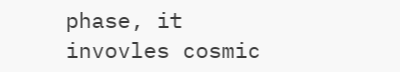phase, it invovles cosmic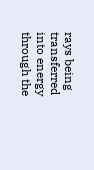rays being transferred into energy through the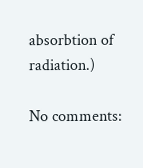absorbtion of radiation.)

No comments: